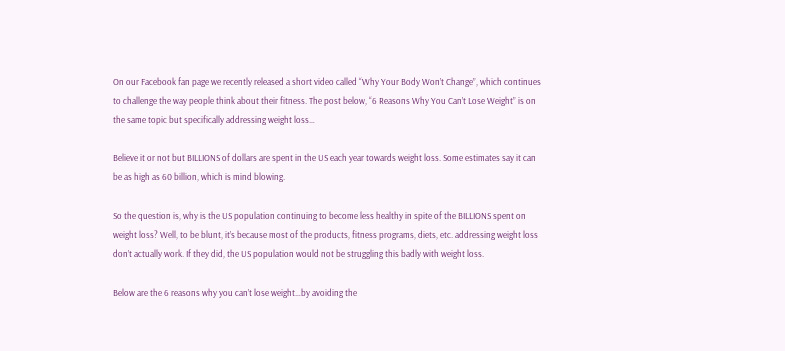On our Facebook fan page we recently released a short video called “Why Your Body Won’t Change”, which continues to challenge the way people think about their fitness. The post below, “6 Reasons Why You Can’t Lose Weight” is on the same topic but specifically addressing weight loss…

Believe it or not but BILLIONS of dollars are spent in the US each year towards weight loss. Some estimates say it can be as high as 60 billion, which is mind blowing.

So the question is, why is the US population continuing to become less healthy in spite of the BILLIONS spent on weight loss? Well, to be blunt, it’s because most of the products, fitness programs, diets, etc. addressing weight loss don’t actually work. If they did, the US population would not be struggling this badly with weight loss.

Below are the 6 reasons why you can’t lose weight…by avoiding the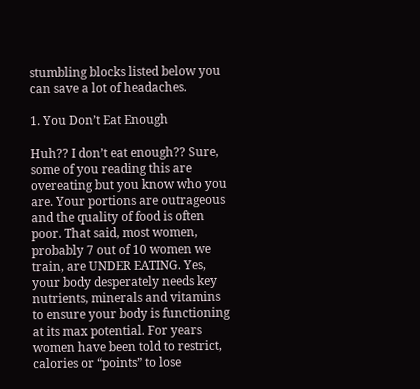stumbling blocks listed below you can save a lot of headaches.

1. You Don’t Eat Enough

Huh?? I don’t eat enough?? Sure, some of you reading this are overeating but you know who you are. Your portions are outrageous and the quality of food is often poor. That said, most women, probably 7 out of 10 women we train, are UNDER EATING. Yes, your body desperately needs key nutrients, minerals and vitamins to ensure your body is functioning at its max potential. For years women have been told to restrict, calories or “points” to lose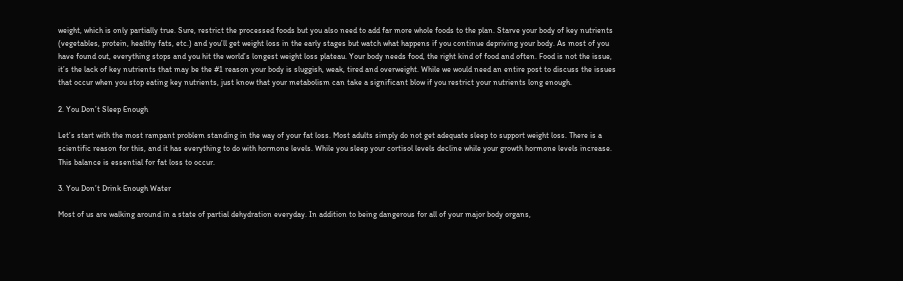weight, which is only partially true. Sure, restrict the processed foods but you also need to add far more whole foods to the plan. Starve your body of key nutrients (vegetables, protein, healthy fats, etc.) and you’ll get weight loss in the early stages but watch what happens if you continue depriving your body. As most of you have found out, everything stops and you hit the world’s longest weight loss plateau. Your body needs food, the right kind of food and often. Food is not the issue, it’s the lack of key nutrients that may be the #1 reason your body is sluggish, weak, tired and overweight. While we would need an entire post to discuss the issues that occur when you stop eating key nutrients, just know that your metabolism can take a significant blow if you restrict your nutrients long enough.

2. You Don’t Sleep Enough

Let’s start with the most rampant problem standing in the way of your fat loss. Most adults simply do not get adequate sleep to support weight loss. There is a scientific reason for this, and it has everything to do with hormone levels. While you sleep your cortisol levels decline while your growth hormone levels increase. This balance is essential for fat loss to occur.

3. You Don’t Drink Enough Water

Most of us are walking around in a state of partial dehydration everyday. In addition to being dangerous for all of your major body organs,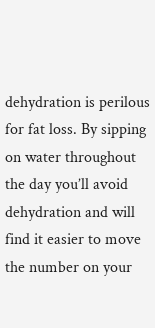dehydration is perilous for fat loss. By sipping on water throughout the day you’ll avoid dehydration and will find it easier to move the number on your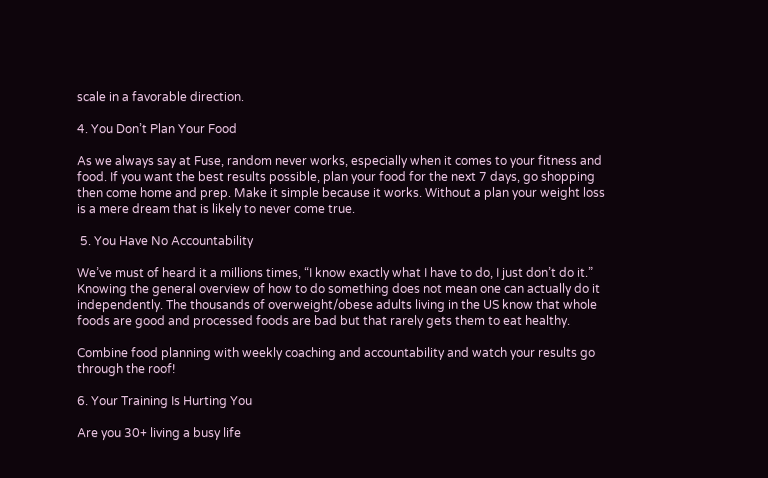scale in a favorable direction.

4. You Don’t Plan Your Food

As we always say at Fuse, random never works, especially when it comes to your fitness and food. If you want the best results possible, plan your food for the next 7 days, go shopping then come home and prep. Make it simple because it works. Without a plan your weight loss is a mere dream that is likely to never come true.

 5. You Have No Accountability

We’ve must of heard it a millions times, “I know exactly what I have to do, I just don’t do it.” Knowing the general overview of how to do something does not mean one can actually do it independently. The thousands of overweight/obese adults living in the US know that whole foods are good and processed foods are bad but that rarely gets them to eat healthy.

Combine food planning with weekly coaching and accountability and watch your results go through the roof!

6. Your Training Is Hurting You

Are you 30+ living a busy life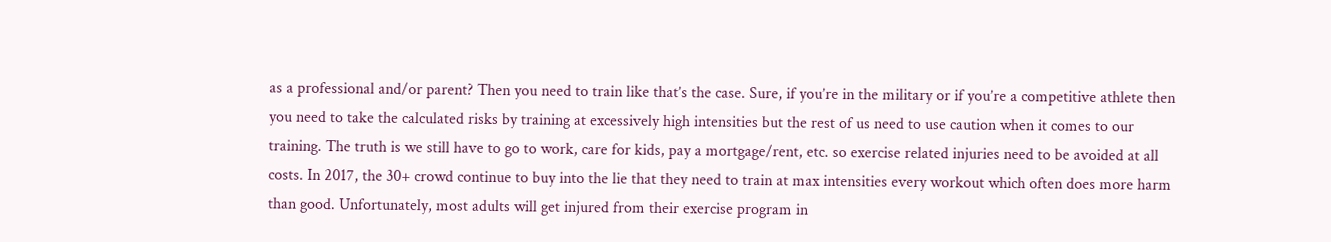as a professional and/or parent? Then you need to train like that’s the case. Sure, if you’re in the military or if you’re a competitive athlete then you need to take the calculated risks by training at excessively high intensities but the rest of us need to use caution when it comes to our training. The truth is we still have to go to work, care for kids, pay a mortgage/rent, etc. so exercise related injuries need to be avoided at all costs. In 2017, the 30+ crowd continue to buy into the lie that they need to train at max intensities every workout which often does more harm than good. Unfortunately, most adults will get injured from their exercise program in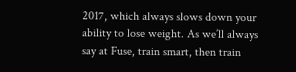2017, which always slows down your ability to lose weight. As we’ll always say at Fuse, train smart, then train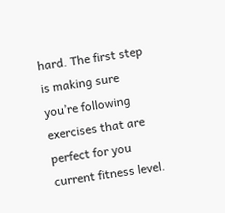hard. The first step is making sure you’re following exercises that are perfect for you current fitness level.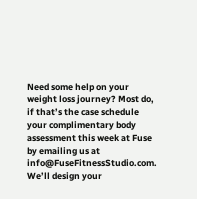Need some help on your weight loss journey? Most do, if that’s the case schedule your complimentary body assessment this week at Fuse by emailing us at info@FuseFitnessStudio.com. We’ll design your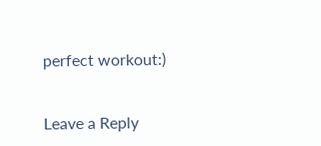perfect workout:)


Leave a Reply